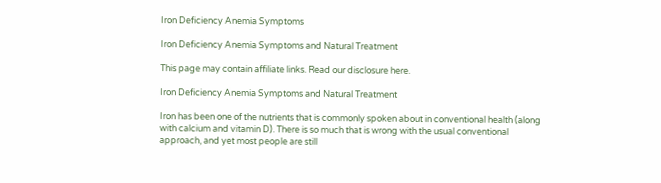Iron Deficiency Anemia Symptoms

Iron Deficiency Anemia Symptoms and Natural Treatment

This page may contain affiliate links. Read our disclosure here.

Iron Deficiency Anemia Symptoms and Natural Treatment

Iron has been one of the nutrients that is commonly spoken about in conventional health (along with calcium and vitamin D). There is so much that is wrong with the usual conventional approach, and yet most people are still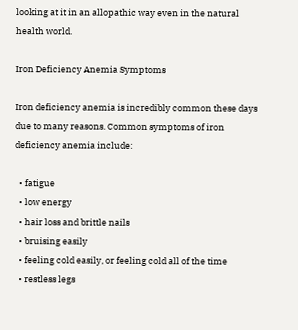looking at it in an allopathic way even in the natural health world.

Iron Deficiency Anemia Symptoms

Iron deficiency anemia is incredibly common these days due to many reasons. Common symptoms of iron deficiency anemia include:

  • fatigue
  • low energy
  • hair loss and brittle nails
  • bruising easily
  • feeling cold easily, or feeling cold all of the time
  • restless legs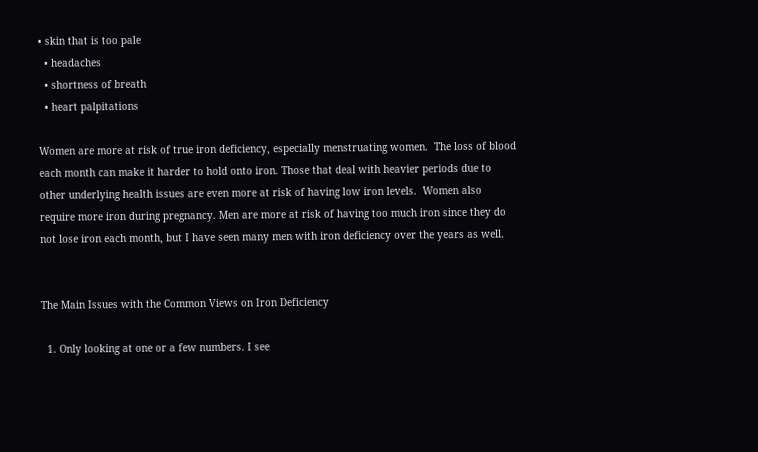• skin that is too pale
  • headaches
  • shortness of breath
  • heart palpitations

Women are more at risk of true iron deficiency, especially menstruating women.  The loss of blood each month can make it harder to hold onto iron. Those that deal with heavier periods due to other underlying health issues are even more at risk of having low iron levels.  Women also require more iron during pregnancy. Men are more at risk of having too much iron since they do not lose iron each month, but I have seen many men with iron deficiency over the years as well.


The Main Issues with the Common Views on Iron Deficiency

  1. Only looking at one or a few numbers. I see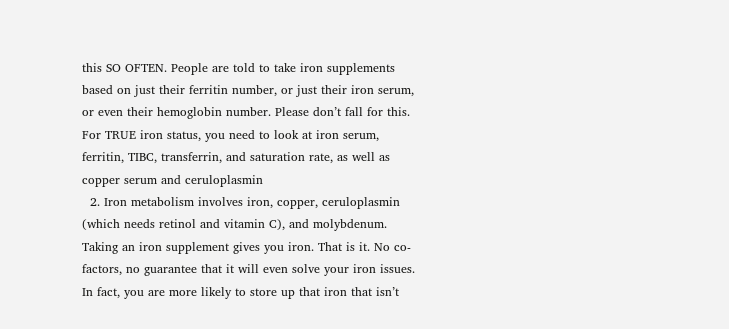this SO OFTEN. People are told to take iron supplements based on just their ferritin number, or just their iron serum, or even their hemoglobin number. Please don’t fall for this. For TRUE iron status, you need to look at iron serum, ferritin, TIBC, transferrin, and saturation rate, as well as copper serum and ceruloplasmin
  2. Iron metabolism involves iron, copper, ceruloplasmin (which needs retinol and vitamin C), and molybdenum. Taking an iron supplement gives you iron. That is it. No co-factors, no guarantee that it will even solve your iron issues. In fact, you are more likely to store up that iron that isn’t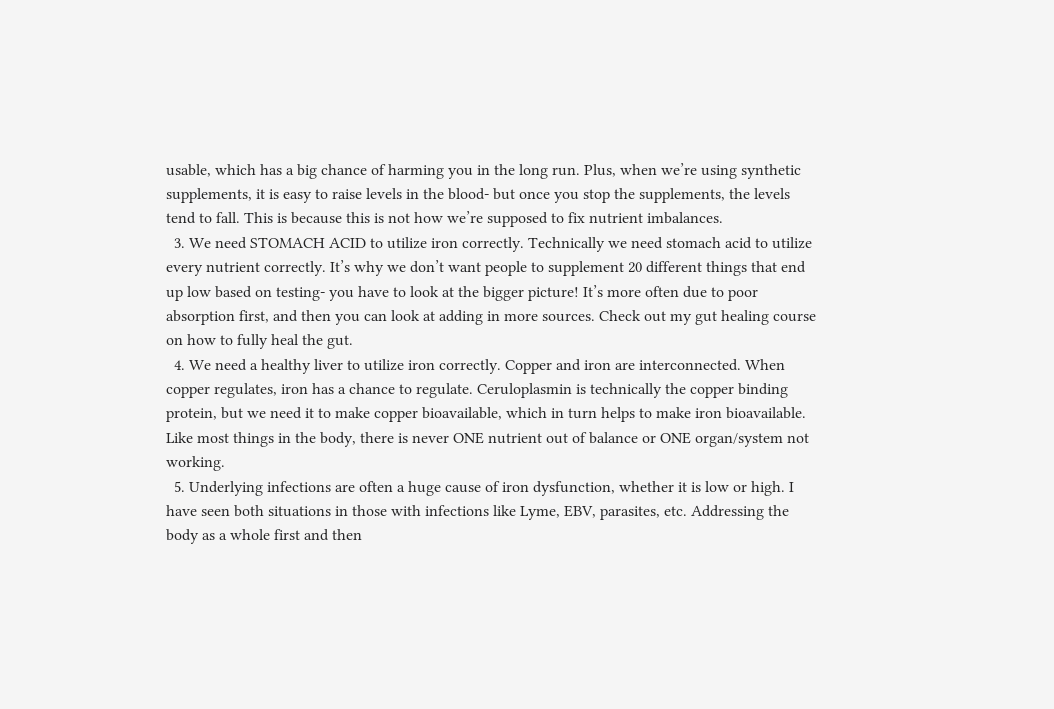usable, which has a big chance of harming you in the long run. Plus, when we’re using synthetic supplements, it is easy to raise levels in the blood- but once you stop the supplements, the levels tend to fall. This is because this is not how we’re supposed to fix nutrient imbalances.
  3. We need STOMACH ACID to utilize iron correctly. Technically we need stomach acid to utilize every nutrient correctly. It’s why we don’t want people to supplement 20 different things that end up low based on testing- you have to look at the bigger picture! It’s more often due to poor absorption first, and then you can look at adding in more sources. Check out my gut healing course on how to fully heal the gut.
  4. We need a healthy liver to utilize iron correctly. Copper and iron are interconnected. When copper regulates, iron has a chance to regulate. Ceruloplasmin is technically the copper binding protein, but we need it to make copper bioavailable, which in turn helps to make iron bioavailable. Like most things in the body, there is never ONE nutrient out of balance or ONE organ/system not working.
  5. Underlying infections are often a huge cause of iron dysfunction, whether it is low or high. I have seen both situations in those with infections like Lyme, EBV, parasites, etc. Addressing the body as a whole first and then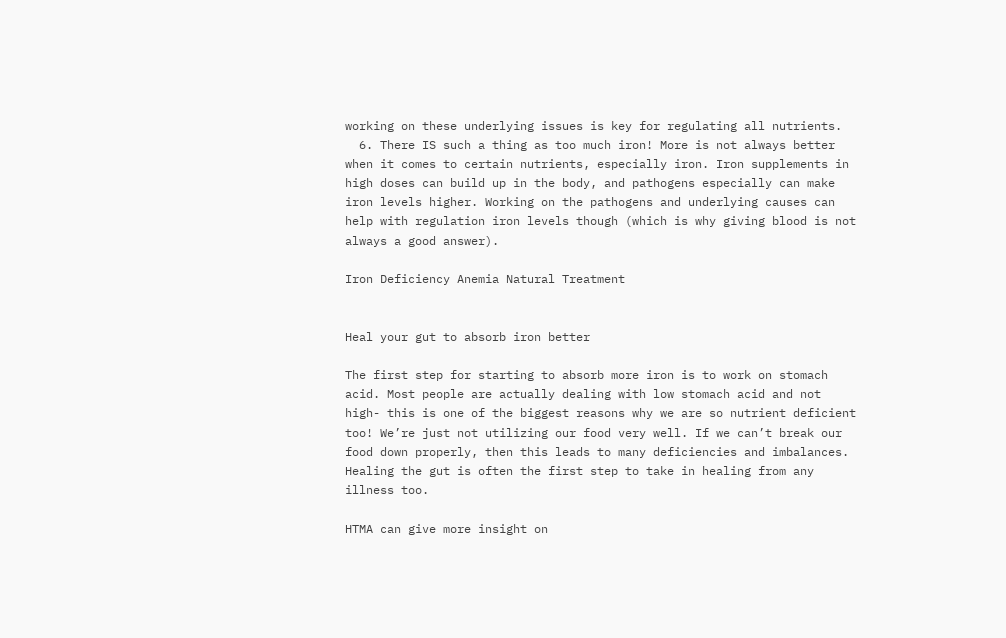working on these underlying issues is key for regulating all nutrients.
  6. There IS such a thing as too much iron! More is not always better when it comes to certain nutrients, especially iron. Iron supplements in high doses can build up in the body, and pathogens especially can make iron levels higher. Working on the pathogens and underlying causes can help with regulation iron levels though (which is why giving blood is not always a good answer).

Iron Deficiency Anemia Natural Treatment


Heal your gut to absorb iron better

The first step for starting to absorb more iron is to work on stomach acid. Most people are actually dealing with low stomach acid and not high- this is one of the biggest reasons why we are so nutrient deficient too! We’re just not utilizing our food very well. If we can’t break our food down properly, then this leads to many deficiencies and imbalances. Healing the gut is often the first step to take in healing from any illness too.

HTMA can give more insight on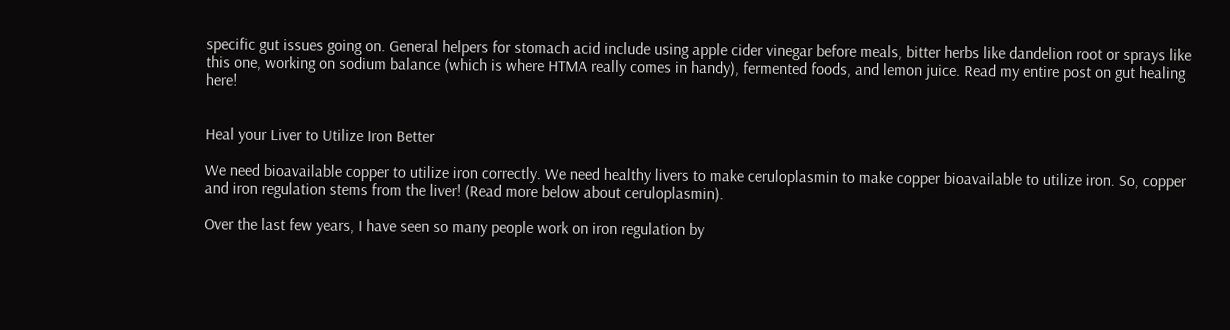specific gut issues going on. General helpers for stomach acid include using apple cider vinegar before meals, bitter herbs like dandelion root or sprays like this one, working on sodium balance (which is where HTMA really comes in handy), fermented foods, and lemon juice. Read my entire post on gut healing here!


Heal your Liver to Utilize Iron Better

We need bioavailable copper to utilize iron correctly. We need healthy livers to make ceruloplasmin to make copper bioavailable to utilize iron. So, copper and iron regulation stems from the liver! (Read more below about ceruloplasmin).

Over the last few years, I have seen so many people work on iron regulation by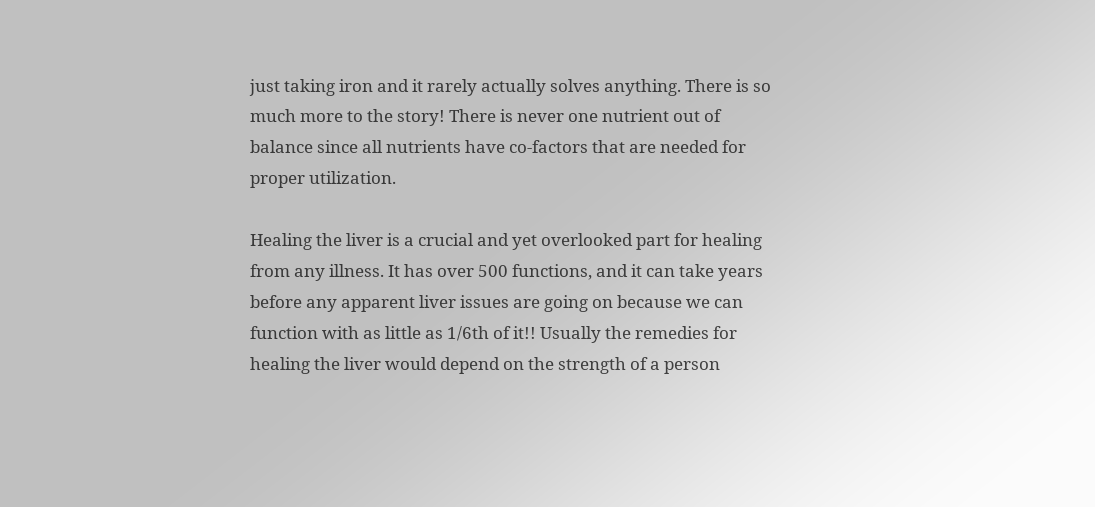just taking iron and it rarely actually solves anything. There is so much more to the story! There is never one nutrient out of balance since all nutrients have co-factors that are needed for proper utilization.

Healing the liver is a crucial and yet overlooked part for healing from any illness. It has over 500 functions, and it can take years before any apparent liver issues are going on because we can function with as little as 1/6th of it!! Usually the remedies for healing the liver would depend on the strength of a person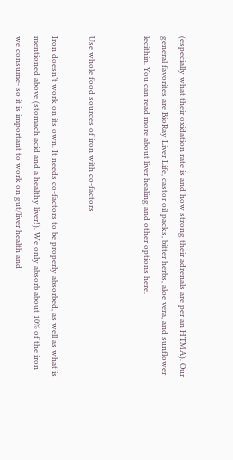(especially what their oxidation rate is and how strong their adrenals are per an HTMA). Our general favorites are BioRay Liver Life, castor oil packs, bitter herbs, aloe vera, and sunflower lecithin. You can read more about liver healing and other options here.


Use whole food sources of iron with co-factors

Iron doesn’t work on its own. It needs co-factors to be properly absorbed, as well as what is mentioned above (stomach acid and a healthy liver!). We only absorb about 10% of the iron we consume- so it is important to work on gut/liver health and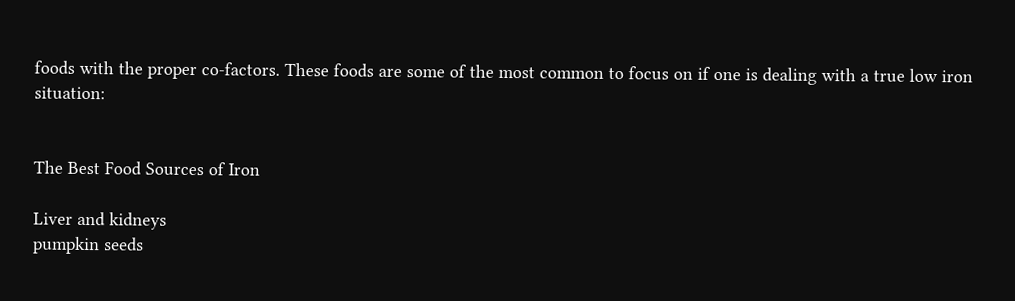foods with the proper co-factors. These foods are some of the most common to focus on if one is dealing with a true low iron situation:


The Best Food Sources of Iron

Liver and kidneys
pumpkin seeds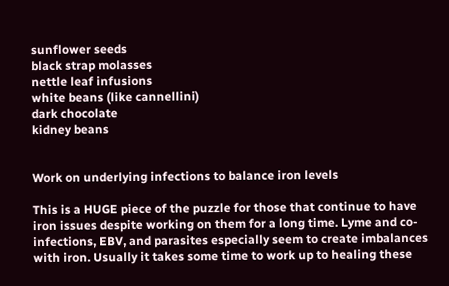sunflower seeds
black strap molasses
nettle leaf infusions
white beans (like cannellini)
dark chocolate
kidney beans


Work on underlying infections to balance iron levels

This is a HUGE piece of the puzzle for those that continue to have iron issues despite working on them for a long time. Lyme and co-infections, EBV, and parasites especially seem to create imbalances with iron. Usually it takes some time to work up to healing these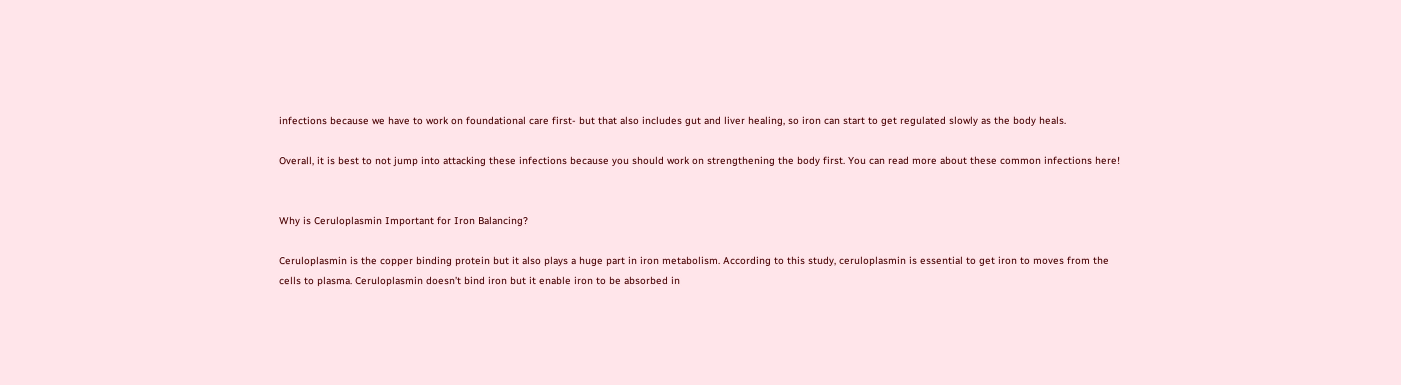infections because we have to work on foundational care first- but that also includes gut and liver healing, so iron can start to get regulated slowly as the body heals.

Overall, it is best to not jump into attacking these infections because you should work on strengthening the body first. You can read more about these common infections here!


Why is Ceruloplasmin Important for Iron Balancing?

Ceruloplasmin is the copper binding protein but it also plays a huge part in iron metabolism. According to this study, ceruloplasmin is essential to get iron to moves from the cells to plasma. Ceruloplasmin doesn’t bind iron but it enable iron to be absorbed in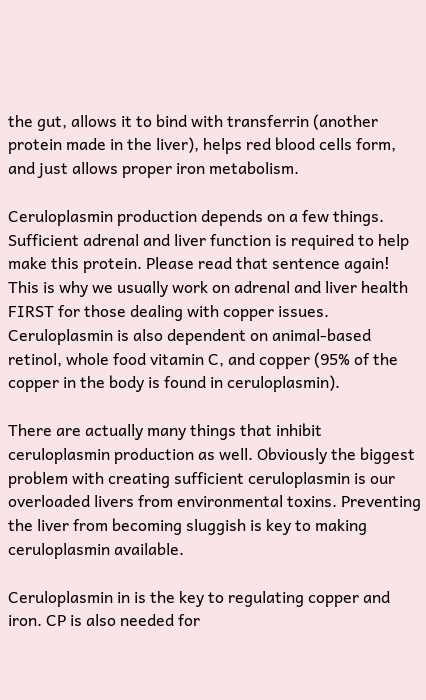the gut, allows it to bind with transferrin (another protein made in the liver), helps red blood cells form, and just allows proper iron metabolism.

Ceruloplasmin production depends on a few things. Sufficient adrenal and liver function is required to help make this protein. Please read that sentence again! This is why we usually work on adrenal and liver health FIRST for those dealing with copper issues. Ceruloplasmin is also dependent on animal-based retinol, whole food vitamin C, and copper (95% of the copper in the body is found in ceruloplasmin).

There are actually many things that inhibit ceruloplasmin production as well. Obviously the biggest problem with creating sufficient ceruloplasmin is our overloaded livers from environmental toxins. Preventing the liver from becoming sluggish is key to making ceruloplasmin available.

Ceruloplasmin in is the key to regulating copper and iron. CP is also needed for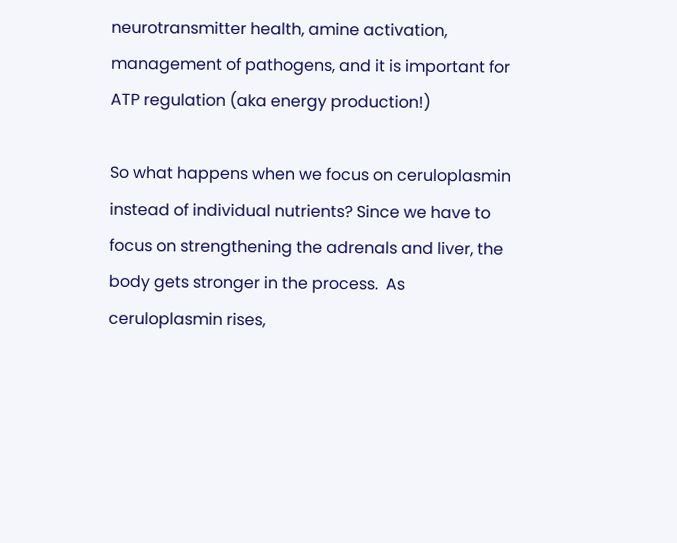neurotransmitter health, amine activation, management of pathogens, and it is important for ATP regulation (aka energy production!)

So what happens when we focus on ceruloplasmin instead of individual nutrients? Since we have to focus on strengthening the adrenals and liver, the body gets stronger in the process.  As ceruloplasmin rises,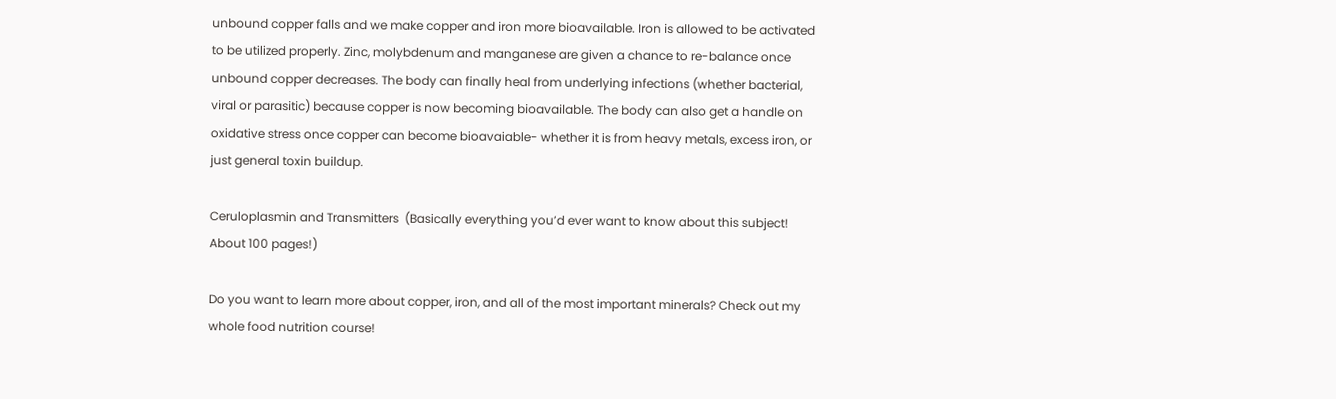unbound copper falls and we make copper and iron more bioavailable. Iron is allowed to be activated to be utilized properly. Zinc, molybdenum and manganese are given a chance to re-balance once unbound copper decreases. The body can finally heal from underlying infections (whether bacterial, viral or parasitic) because copper is now becoming bioavailable. The body can also get a handle on oxidative stress once copper can become bioavaiable- whether it is from heavy metals, excess iron, or just general toxin buildup.

Ceruloplasmin and Transmitters  (Basically everything you’d ever want to know about this subject! About 100 pages!)

Do you want to learn more about copper, iron, and all of the most important minerals? Check out my whole food nutrition course!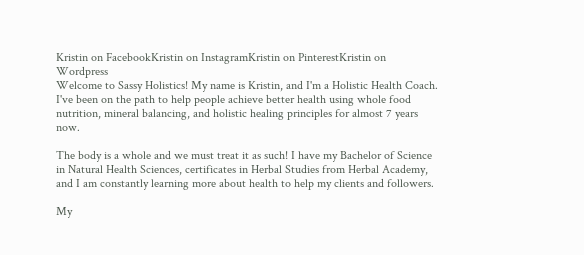Kristin on FacebookKristin on InstagramKristin on PinterestKristin on Wordpress
Welcome to Sassy Holistics! My name is Kristin, and I'm a Holistic Health Coach. I've been on the path to help people achieve better health using whole food nutrition, mineral balancing, and holistic healing principles for almost 7 years now.

The body is a whole and we must treat it as such! I have my Bachelor of Science in Natural Health Sciences, certificates in Herbal Studies from Herbal Academy, and I am constantly learning more about health to help my clients and followers.

My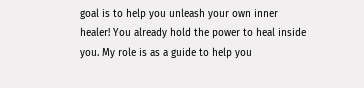goal is to help you unleash your own inner healer! You already hold the power to heal inside you. My role is as a guide to help you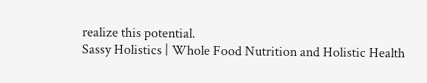realize this potential.
Sassy Holistics | Whole Food Nutrition and Holistic Health